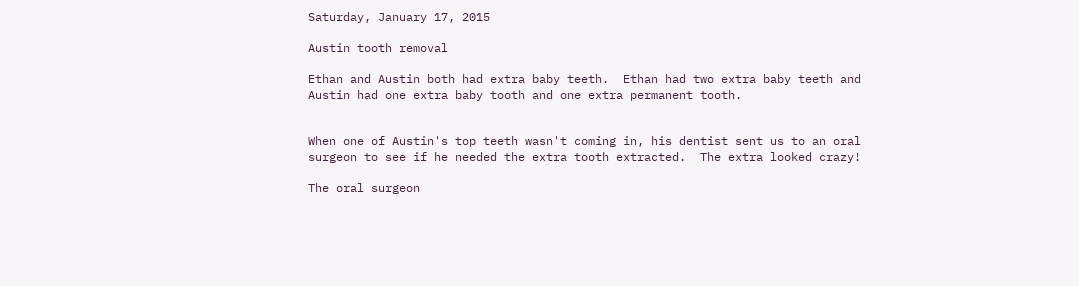Saturday, January 17, 2015

Austin tooth removal

Ethan and Austin both had extra baby teeth.  Ethan had two extra baby teeth and Austin had one extra baby tooth and one extra permanent tooth.


When one of Austin's top teeth wasn't coming in, his dentist sent us to an oral surgeon to see if he needed the extra tooth extracted.  The extra looked crazy!

The oral surgeon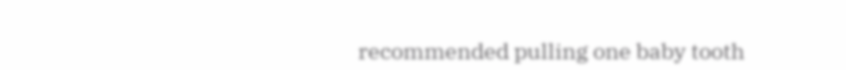recommended pulling one baby tooth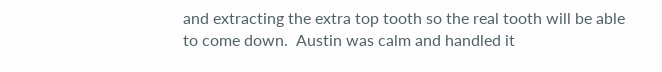and extracting the extra top tooth so the real tooth will be able to come down.  Austin was calm and handled it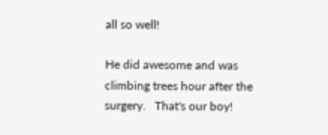all so well!

He did awesome and was climbing trees hour after the surgery.   That's our boy!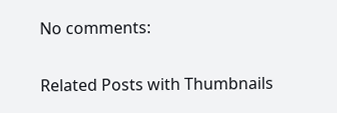No comments:


Related Posts with Thumbnails